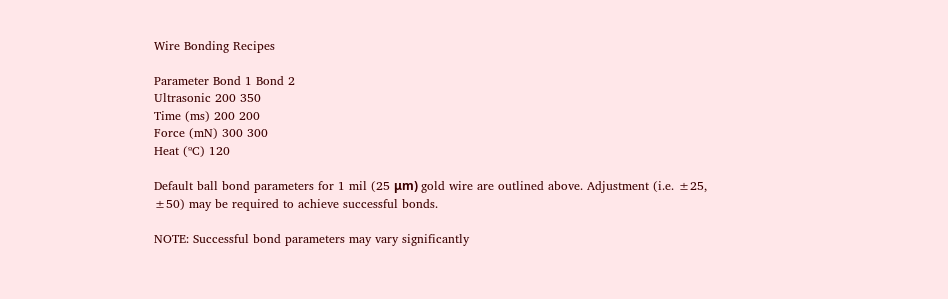Wire Bonding Recipes

Parameter Bond 1 Bond 2
Ultrasonic 200 350
Time (ms) 200 200
Force (mN) 300 300
Heat (ºC) 120

Default ball bond parameters for 1 mil (25 μm) gold wire are outlined above. Adjustment (i.e. ±25, ±50) may be required to achieve successful bonds.

NOTE: Successful bond parameters may vary significantly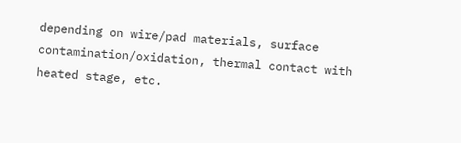depending on wire/pad materials, surface contamination/oxidation, thermal contact with heated stage, etc.